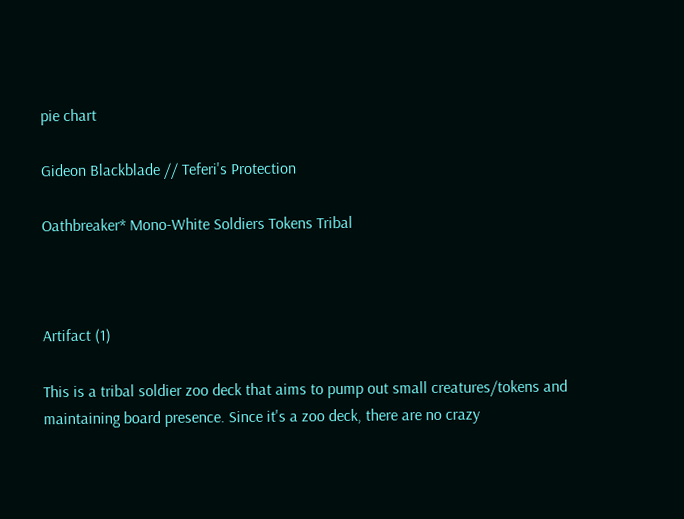pie chart

Gideon Blackblade // Teferi's Protection

Oathbreaker* Mono-White Soldiers Tokens Tribal



Artifact (1)

This is a tribal soldier zoo deck that aims to pump out small creatures/tokens and maintaining board presence. Since it's a zoo deck, there are no crazy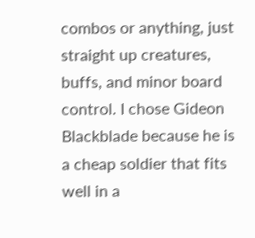combos or anything, just straight up creatures, buffs, and minor board control. I chose Gideon Blackblade because he is a cheap soldier that fits well in a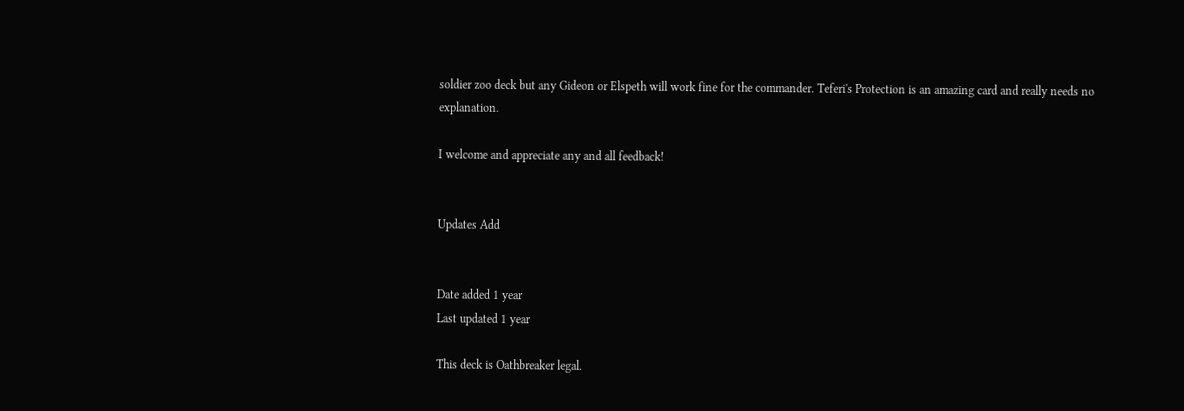soldier zoo deck but any Gideon or Elspeth will work fine for the commander. Teferi's Protection is an amazing card and really needs no explanation.

I welcome and appreciate any and all feedback!


Updates Add


Date added 1 year
Last updated 1 year

This deck is Oathbreaker legal.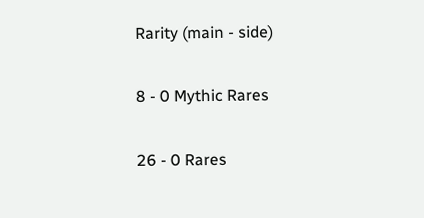Rarity (main - side)

8 - 0 Mythic Rares

26 - 0 Rares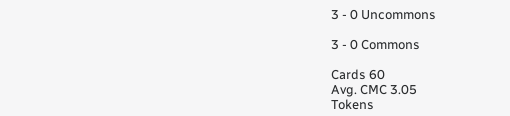3 - 0 Uncommons

3 - 0 Commons

Cards 60
Avg. CMC 3.05
Tokens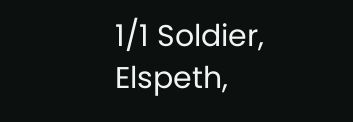1/1 Soldier, Elspeth,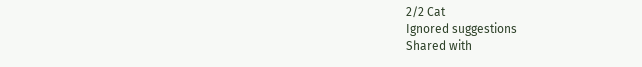2/2 Cat
Ignored suggestions
Shared with